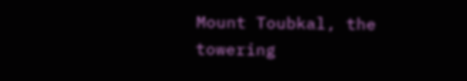Mount Toubkal, the towering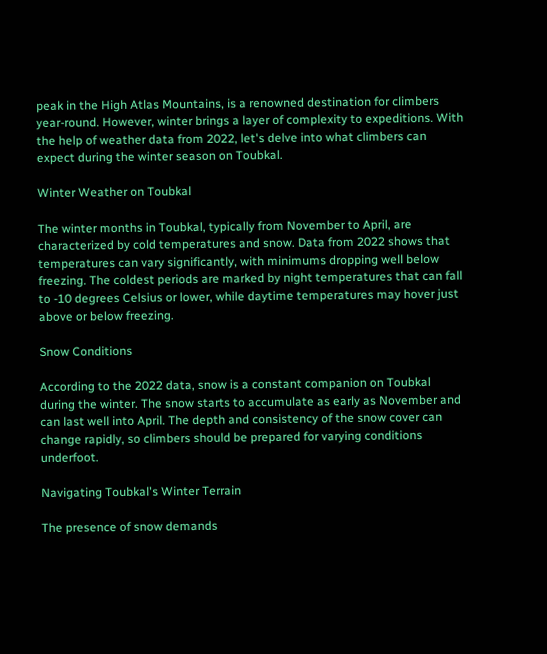peak in the High Atlas Mountains, is a renowned destination for climbers year-round. However, winter brings a layer of complexity to expeditions. With the help of weather data from 2022, let's delve into what climbers can expect during the winter season on Toubkal.

Winter Weather on Toubkal

The winter months in Toubkal, typically from November to April, are characterized by cold temperatures and snow. Data from 2022 shows that temperatures can vary significantly, with minimums dropping well below freezing. The coldest periods are marked by night temperatures that can fall to -10 degrees Celsius or lower, while daytime temperatures may hover just above or below freezing.

Snow Conditions

According to the 2022 data, snow is a constant companion on Toubkal during the winter. The snow starts to accumulate as early as November and can last well into April. The depth and consistency of the snow cover can change rapidly, so climbers should be prepared for varying conditions underfoot.

Navigating Toubkal's Winter Terrain

The presence of snow demands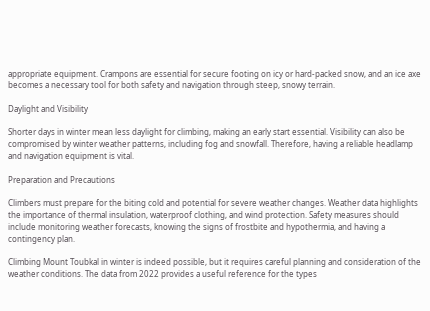appropriate equipment. Crampons are essential for secure footing on icy or hard-packed snow, and an ice axe becomes a necessary tool for both safety and navigation through steep, snowy terrain.

Daylight and Visibility

Shorter days in winter mean less daylight for climbing, making an early start essential. Visibility can also be compromised by winter weather patterns, including fog and snowfall. Therefore, having a reliable headlamp and navigation equipment is vital.

Preparation and Precautions

Climbers must prepare for the biting cold and potential for severe weather changes. Weather data highlights the importance of thermal insulation, waterproof clothing, and wind protection. Safety measures should include monitoring weather forecasts, knowing the signs of frostbite and hypothermia, and having a contingency plan.

Climbing Mount Toubkal in winter is indeed possible, but it requires careful planning and consideration of the weather conditions. The data from 2022 provides a useful reference for the types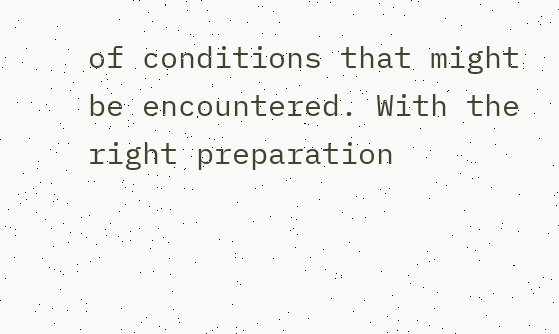of conditions that might be encountered. With the right preparation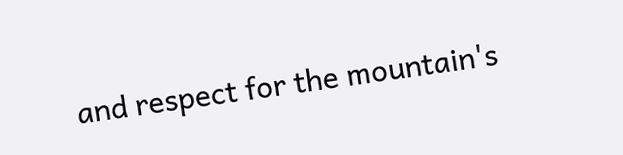and respect for the mountain's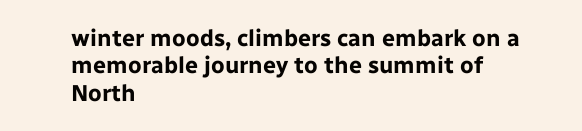winter moods, climbers can embark on a memorable journey to the summit of North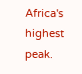Africa's highest peak.